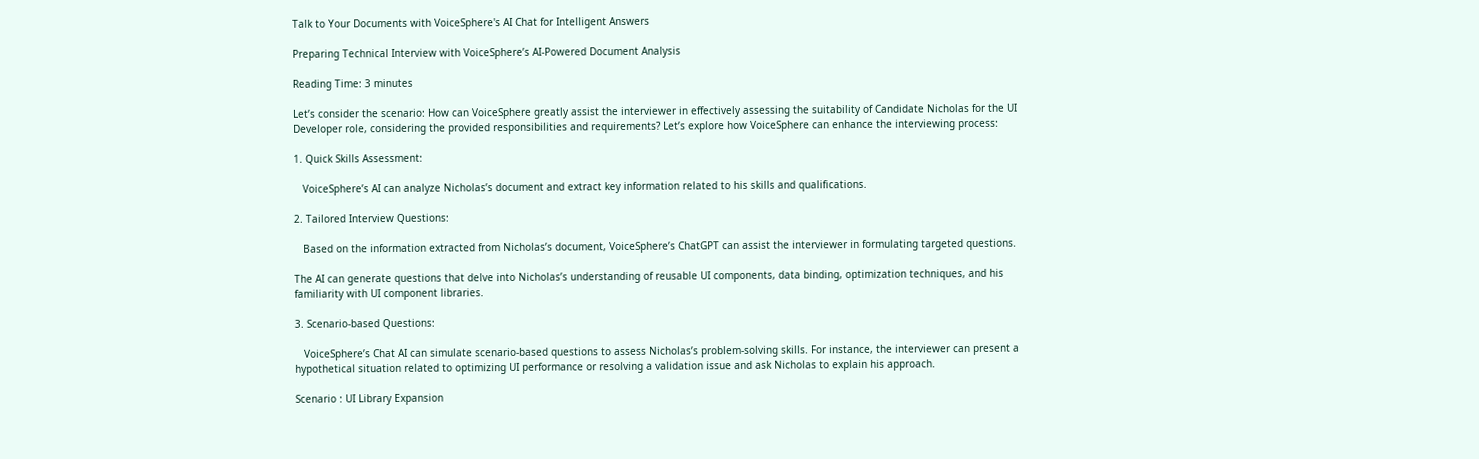Talk to Your Documents with VoiceSphere's AI Chat for Intelligent Answers

Preparing Technical Interview with VoiceSphere’s AI-Powered Document Analysis

Reading Time: 3 minutes

Let’s consider the scenario: How can VoiceSphere greatly assist the interviewer in effectively assessing the suitability of Candidate Nicholas for the UI Developer role, considering the provided responsibilities and requirements? Let’s explore how VoiceSphere can enhance the interviewing process:

1. Quick Skills Assessment:

   VoiceSphere’s AI can analyze Nicholas’s document and extract key information related to his skills and qualifications.

2. Tailored Interview Questions:

   Based on the information extracted from Nicholas’s document, VoiceSphere’s ChatGPT can assist the interviewer in formulating targeted questions.

The AI can generate questions that delve into Nicholas’s understanding of reusable UI components, data binding, optimization techniques, and his familiarity with UI component libraries.

3. Scenario-based Questions:

   VoiceSphere’s Chat AI can simulate scenario-based questions to assess Nicholas’s problem-solving skills. For instance, the interviewer can present a hypothetical situation related to optimizing UI performance or resolving a validation issue and ask Nicholas to explain his approach.

Scenario : UI Library Expansion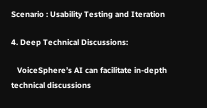Scenario : Usability Testing and Iteration

4. Deep Technical Discussions:

   VoiceSphere’s AI can facilitate in-depth technical discussions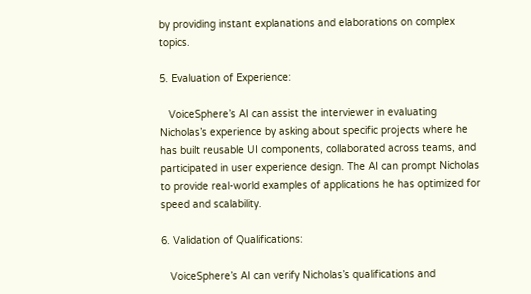by providing instant explanations and elaborations on complex topics.

5. Evaluation of Experience:

   VoiceSphere’s AI can assist the interviewer in evaluating Nicholas’s experience by asking about specific projects where he has built reusable UI components, collaborated across teams, and participated in user experience design. The AI can prompt Nicholas to provide real-world examples of applications he has optimized for speed and scalability.

6. Validation of Qualifications:

   VoiceSphere’s AI can verify Nicholas’s qualifications and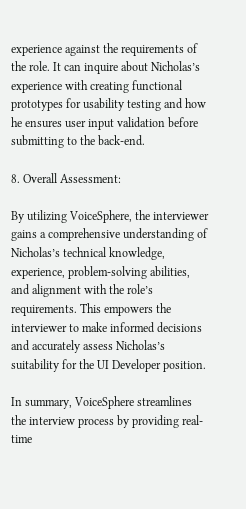experience against the requirements of the role. It can inquire about Nicholas’s experience with creating functional prototypes for usability testing and how he ensures user input validation before submitting to the back-end.

8. Overall Assessment:

By utilizing VoiceSphere, the interviewer gains a comprehensive understanding of Nicholas’s technical knowledge, experience, problem-solving abilities, and alignment with the role’s requirements. This empowers the interviewer to make informed decisions and accurately assess Nicholas’s suitability for the UI Developer position.

In summary, VoiceSphere streamlines the interview process by providing real-time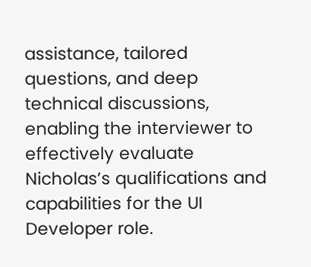assistance, tailored questions, and deep technical discussions, enabling the interviewer to effectively evaluate Nicholas’s qualifications and capabilities for the UI Developer role.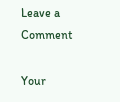Leave a Comment

Your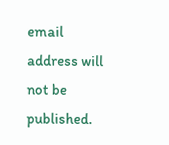email address will not be published.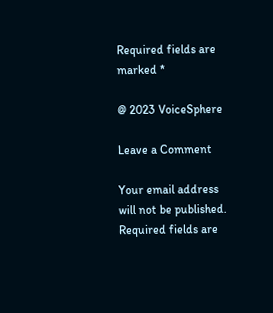Required fields are marked *

@ 2023 VoiceSphere

Leave a Comment

Your email address will not be published. Required fields are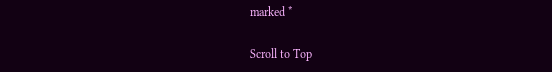marked *

Scroll to Top